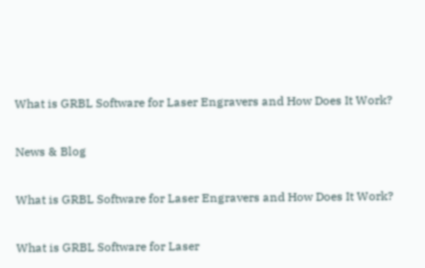What is GRBL Software for Laser Engravers and How Does It Work?

News & Blog

What is GRBL Software for Laser Engravers and How Does It Work?

What is GRBL Software for Laser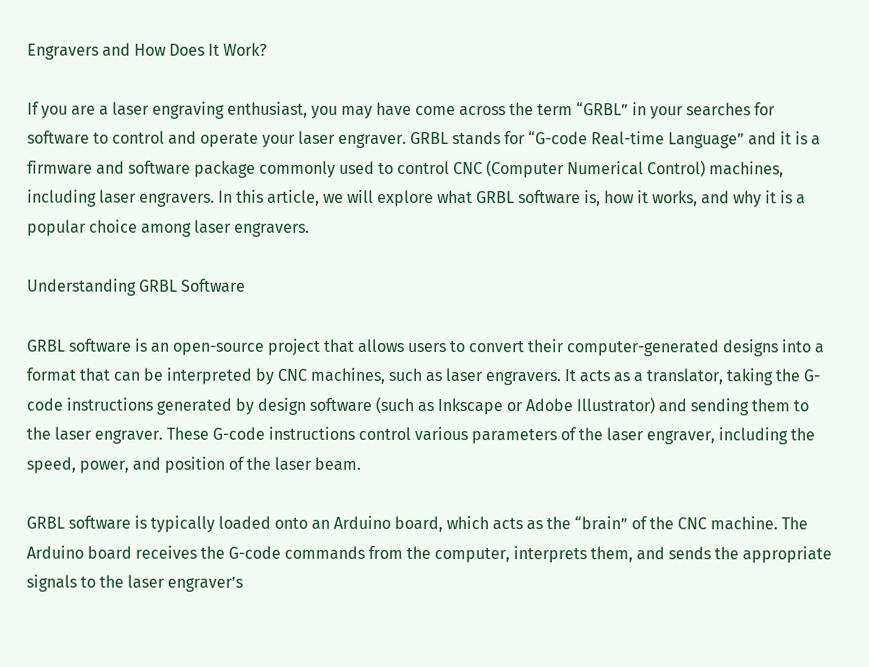Engravers and How Does It Work?

If you are a laser engraving enthusiast, you may have come across the term “GRBL” in your searches for software to control and operate your laser engraver. GRBL stands for “G-code Real-time Language” and it is a firmware and software package commonly used to control CNC (Computer Numerical Control) machines, including laser engravers. In this article, we will explore what GRBL software is, how it works, and why it is a popular choice among laser engravers.

Understanding GRBL Software

GRBL software is an open-source project that allows users to convert their computer-generated designs into a format that can be interpreted by CNC machines, such as laser engravers. It acts as a translator, taking the G-code instructions generated by design software (such as Inkscape or Adobe Illustrator) and sending them to the laser engraver. These G-code instructions control various parameters of the laser engraver, including the speed, power, and position of the laser beam.

GRBL software is typically loaded onto an Arduino board, which acts as the “brain” of the CNC machine. The Arduino board receives the G-code commands from the computer, interprets them, and sends the appropriate signals to the laser engraver’s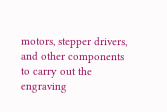motors, stepper drivers, and other components to carry out the engraving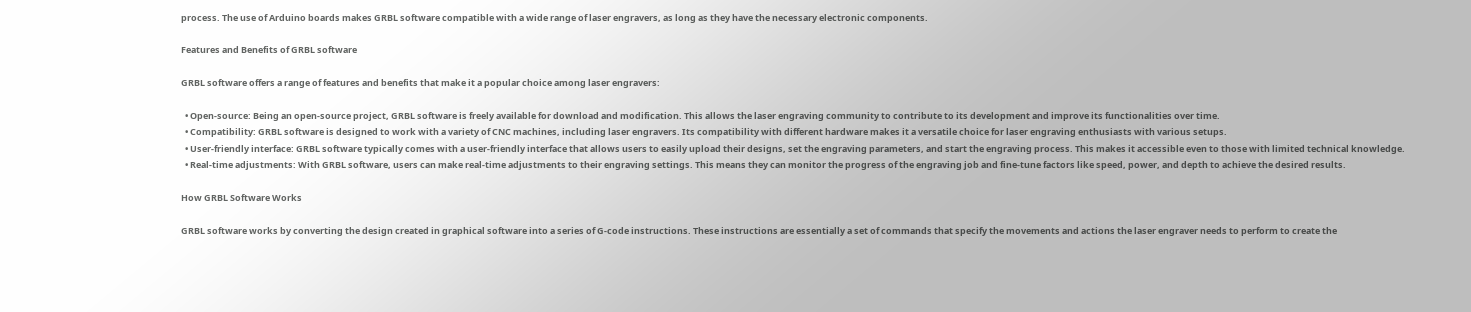process. The use of Arduino boards makes GRBL software compatible with a wide range of laser engravers, as long as they have the necessary electronic components.

Features and Benefits of GRBL software

GRBL software offers a range of features and benefits that make it a popular choice among laser engravers:

  • Open-source: Being an open-source project, GRBL software is freely available for download and modification. This allows the laser engraving community to contribute to its development and improve its functionalities over time.
  • Compatibility: GRBL software is designed to work with a variety of CNC machines, including laser engravers. Its compatibility with different hardware makes it a versatile choice for laser engraving enthusiasts with various setups.
  • User-friendly interface: GRBL software typically comes with a user-friendly interface that allows users to easily upload their designs, set the engraving parameters, and start the engraving process. This makes it accessible even to those with limited technical knowledge.
  • Real-time adjustments: With GRBL software, users can make real-time adjustments to their engraving settings. This means they can monitor the progress of the engraving job and fine-tune factors like speed, power, and depth to achieve the desired results.

How GRBL Software Works

GRBL software works by converting the design created in graphical software into a series of G-code instructions. These instructions are essentially a set of commands that specify the movements and actions the laser engraver needs to perform to create the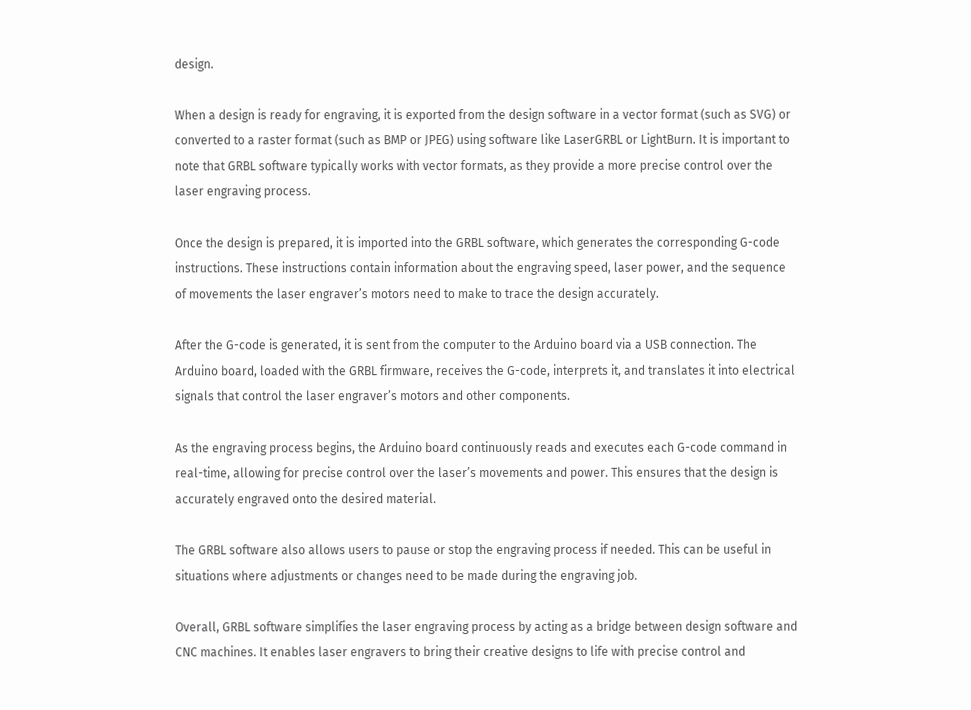design.

When a design is ready for engraving, it is exported from the design software in a vector format (such as SVG) or converted to a raster format (such as BMP or JPEG) using software like LaserGRBL or LightBurn. It is important to note that GRBL software typically works with vector formats, as they provide a more precise control over the laser engraving process.

Once the design is prepared, it is imported into the GRBL software, which generates the corresponding G-code instructions. These instructions contain information about the engraving speed, laser power, and the sequence of movements the laser engraver’s motors need to make to trace the design accurately.

After the G-code is generated, it is sent from the computer to the Arduino board via a USB connection. The Arduino board, loaded with the GRBL firmware, receives the G-code, interprets it, and translates it into electrical signals that control the laser engraver’s motors and other components.

As the engraving process begins, the Arduino board continuously reads and executes each G-code command in real-time, allowing for precise control over the laser’s movements and power. This ensures that the design is accurately engraved onto the desired material.

The GRBL software also allows users to pause or stop the engraving process if needed. This can be useful in situations where adjustments or changes need to be made during the engraving job.

Overall, GRBL software simplifies the laser engraving process by acting as a bridge between design software and CNC machines. It enables laser engravers to bring their creative designs to life with precise control and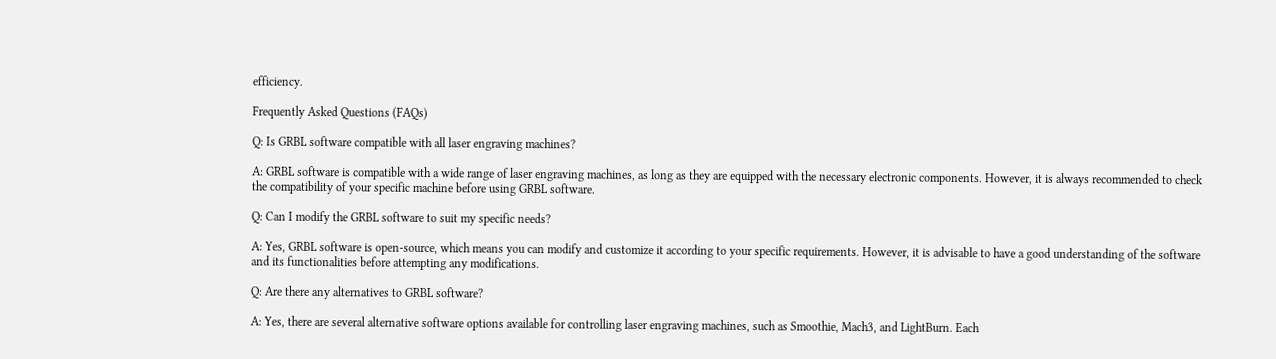efficiency.

Frequently Asked Questions (FAQs)

Q: Is GRBL software compatible with all laser engraving machines?

A: GRBL software is compatible with a wide range of laser engraving machines, as long as they are equipped with the necessary electronic components. However, it is always recommended to check the compatibility of your specific machine before using GRBL software.

Q: Can I modify the GRBL software to suit my specific needs?

A: Yes, GRBL software is open-source, which means you can modify and customize it according to your specific requirements. However, it is advisable to have a good understanding of the software and its functionalities before attempting any modifications.

Q: Are there any alternatives to GRBL software?

A: Yes, there are several alternative software options available for controlling laser engraving machines, such as Smoothie, Mach3, and LightBurn. Each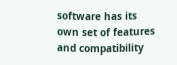software has its own set of features and compatibility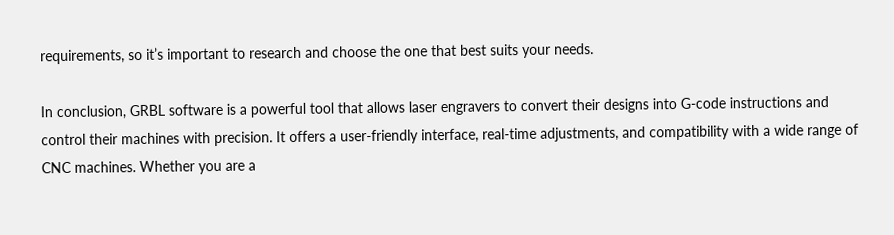requirements, so it’s important to research and choose the one that best suits your needs.

In conclusion, GRBL software is a powerful tool that allows laser engravers to convert their designs into G-code instructions and control their machines with precision. It offers a user-friendly interface, real-time adjustments, and compatibility with a wide range of CNC machines. Whether you are a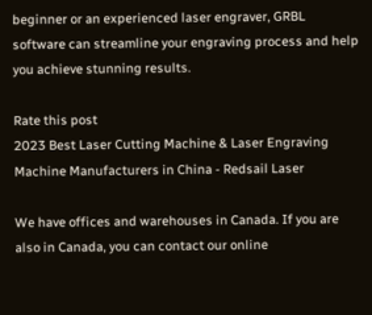beginner or an experienced laser engraver, GRBL software can streamline your engraving process and help you achieve stunning results.

Rate this post
2023 Best Laser Cutting Machine & Laser Engraving Machine Manufacturers in China - Redsail Laser

We have offices and warehouses in Canada. If you are also in Canada, you can contact our online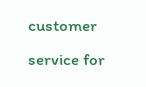customer service for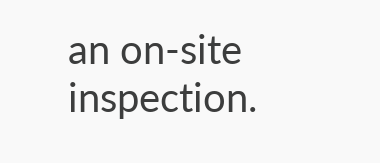an on-site inspection.